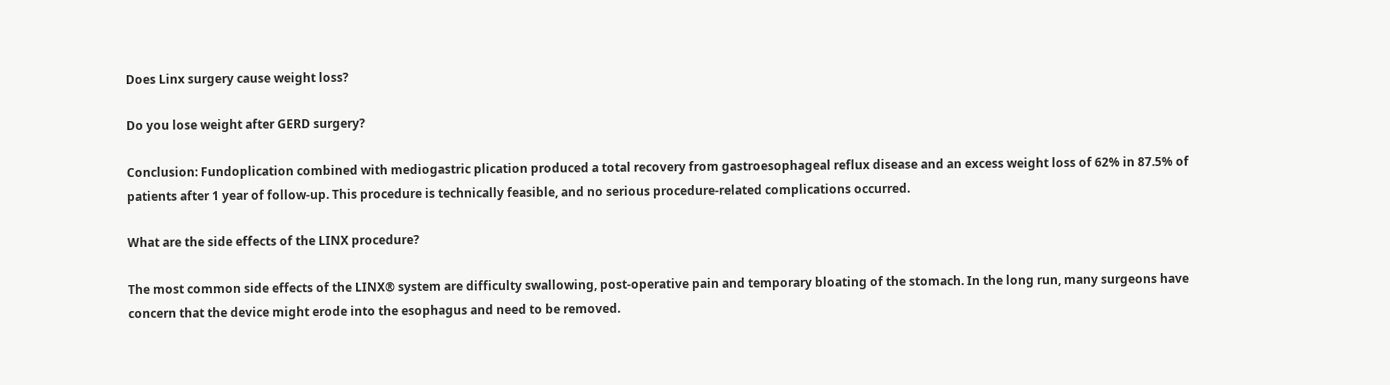Does Linx surgery cause weight loss?

Do you lose weight after GERD surgery?

Conclusion: Fundoplication combined with mediogastric plication produced a total recovery from gastroesophageal reflux disease and an excess weight loss of 62% in 87.5% of patients after 1 year of follow-up. This procedure is technically feasible, and no serious procedure-related complications occurred.

What are the side effects of the LINX procedure?

The most common side effects of the LINX® system are difficulty swallowing, post-operative pain and temporary bloating of the stomach. In the long run, many surgeons have concern that the device might erode into the esophagus and need to be removed.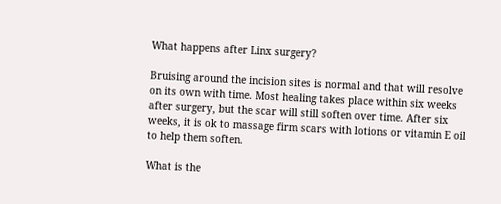What happens after Linx surgery?

Bruising around the incision sites is normal and that will resolve on its own with time. Most healing takes place within six weeks after surgery, but the scar will still soften over time. After six weeks, it is ok to massage firm scars with lotions or vitamin E oil to help them soften.

What is the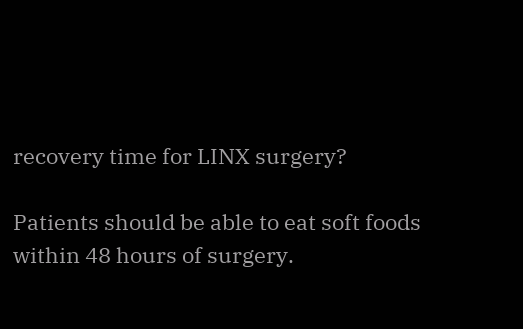recovery time for LINX surgery?

Patients should be able to eat soft foods within 48 hours of surgery.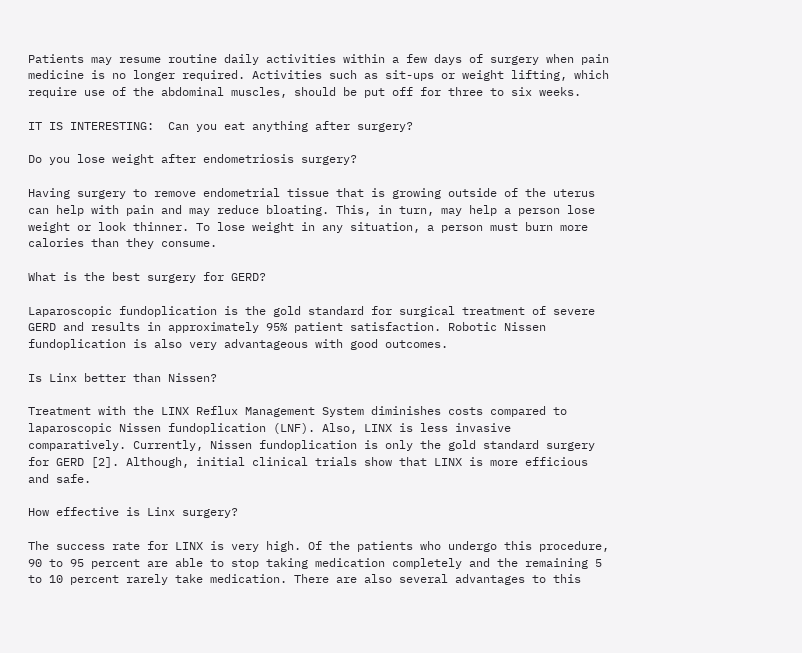Patients may resume routine daily activities within a few days of surgery when pain medicine is no longer required. Activities such as sit-ups or weight lifting, which require use of the abdominal muscles, should be put off for three to six weeks.

IT IS INTERESTING:  Can you eat anything after surgery?

Do you lose weight after endometriosis surgery?

Having surgery to remove endometrial tissue that is growing outside of the uterus can help with pain and may reduce bloating. This, in turn, may help a person lose weight or look thinner. To lose weight in any situation, a person must burn more calories than they consume.

What is the best surgery for GERD?

Laparoscopic fundoplication is the gold standard for surgical treatment of severe GERD and results in approximately 95% patient satisfaction. Robotic Nissen fundoplication is also very advantageous with good outcomes.

Is Linx better than Nissen?

Treatment with the LINX Reflux Management System diminishes costs compared to laparoscopic Nissen fundoplication (LNF). Also, LINX is less invasive comparatively. Currently, Nissen fundoplication is only the gold standard surgery for GERD [2]. Although, initial clinical trials show that LINX is more efficious and safe.

How effective is Linx surgery?

The success rate for LINX is very high. Of the patients who undergo this procedure, 90 to 95 percent are able to stop taking medication completely and the remaining 5 to 10 percent rarely take medication. There are also several advantages to this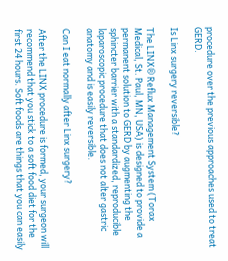procedure over the previous approaches used to treat GERD.

Is Linx surgery reversible?

The LINX® Reflux Management System (Torax Medical, St. Paul, MN, USA) is designed to provide a permanent solution to GERD by augmenting the sphincter barrier with a standardized, reproducible laparoscopic procedure that does not alter gastric anatomy and is easily reversible.

Can I eat normally after Linx surgery?

After the LINX procedure is formed, your surgeon will recommend that you stick to a soft food diet for the first 24 hours. Soft foods are things that you can easily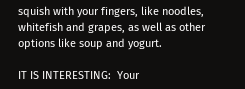squish with your fingers, like noodles, whitefish and grapes, as well as other options like soup and yogurt.

IT IS INTERESTING:  Your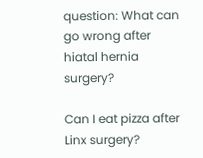question: What can go wrong after hiatal hernia surgery?

Can I eat pizza after Linx surgery?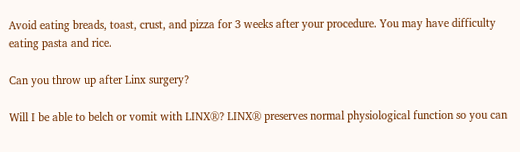Avoid eating breads, toast, crust, and pizza for 3 weeks after your procedure. You may have difficulty eating pasta and rice.

Can you throw up after Linx surgery?

Will I be able to belch or vomit with LINX®? LINX® preserves normal physiological function so you can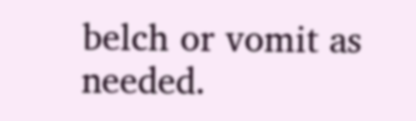belch or vomit as needed.